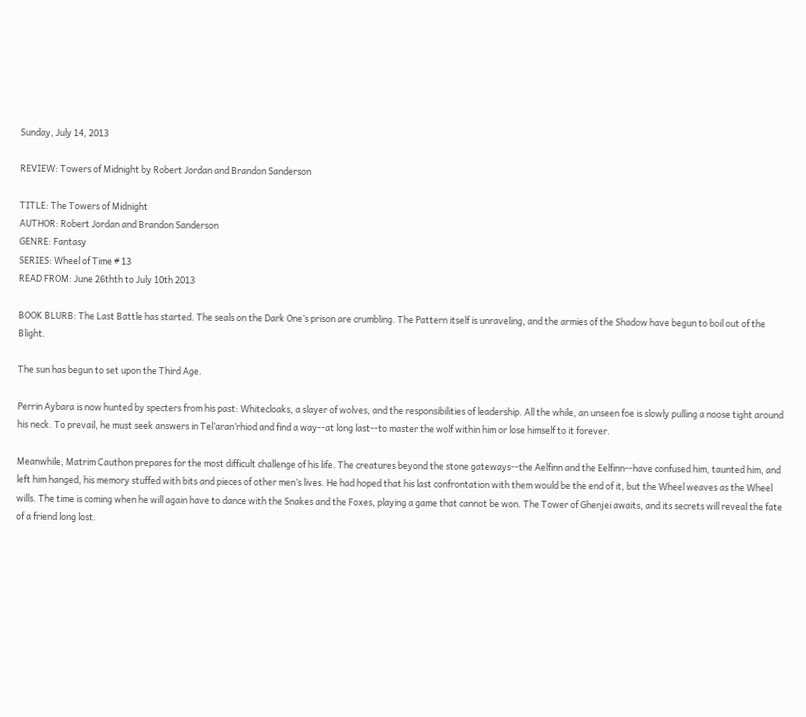Sunday, July 14, 2013

REVIEW: Towers of Midnight by Robert Jordan and Brandon Sanderson

TITLE: The Towers of Midnight
AUTHOR: Robert Jordan and Brandon Sanderson
GENRE: Fantasy
SERIES: Wheel of Time # 13
READ FROM: June 26thth to July 10th 2013

BOOK BLURB: The Last Battle has started. The seals on the Dark One’s prison are crumbling. The Pattern itself is unraveling, and the armies of the Shadow have begun to boil out of the Blight.

The sun has begun to set upon the Third Age.

Perrin Aybara is now hunted by specters from his past: Whitecloaks, a slayer of wolves, and the responsibilities of leadership. All the while, an unseen foe is slowly pulling a noose tight around his neck. To prevail, he must seek answers in Tel’aran’rhiod and find a way--at long last--to master the wolf within him or lose himself to it forever.

Meanwhile, Matrim Cauthon prepares for the most difficult challenge of his life. The creatures beyond the stone gateways--the Aelfinn and the Eelfinn--have confused him, taunted him, and left him hanged, his memory stuffed with bits and pieces of other men’s lives. He had hoped that his last confrontation with them would be the end of it, but the Wheel weaves as the Wheel wills. The time is coming when he will again have to dance with the Snakes and the Foxes, playing a game that cannot be won. The Tower of Ghenjei awaits, and its secrets will reveal the fate of a friend long lost.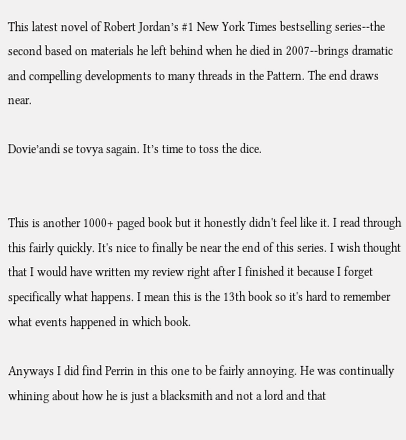This latest novel of Robert Jordan’s #1 New York Times bestselling series--the second based on materials he left behind when he died in 2007--brings dramatic and compelling developments to many threads in the Pattern. The end draws near.

Dovie’andi se tovya sagain. It’s time to toss the dice.


This is another 1000+ paged book but it honestly didn't feel like it. I read through this fairly quickly. It's nice to finally be near the end of this series. I wish thought that I would have written my review right after I finished it because I forget specifically what happens. I mean this is the 13th book so it's hard to remember what events happened in which book.

Anyways I did find Perrin in this one to be fairly annoying. He was continually whining about how he is just a blacksmith and not a lord and that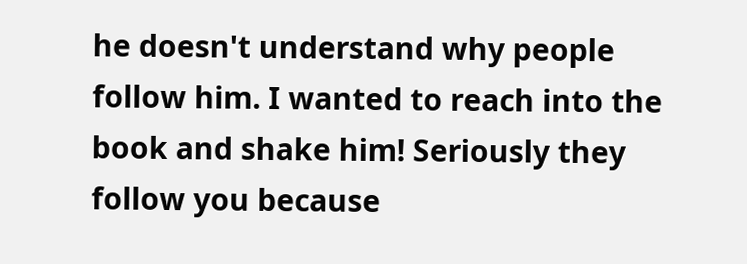he doesn't understand why people follow him. I wanted to reach into the book and shake him! Seriously they follow you because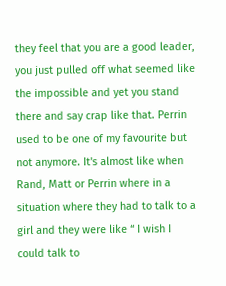they feel that you are a good leader, you just pulled off what seemed like the impossible and yet you stand there and say crap like that. Perrin used to be one of my favourite but not anymore. It's almost like when Rand, Matt or Perrin where in a situation where they had to talk to a girl and they were like “ I wish I could talk to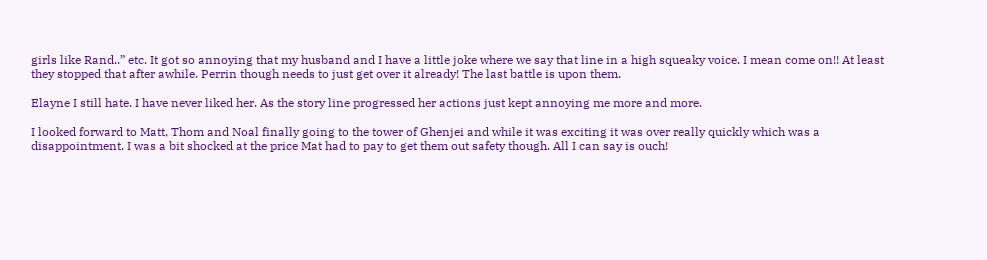girls like Rand..” etc. It got so annoying that my husband and I have a little joke where we say that line in a high squeaky voice. I mean come on!! At least they stopped that after awhile. Perrin though needs to just get over it already! The last battle is upon them.

Elayne I still hate. I have never liked her. As the story line progressed her actions just kept annoying me more and more.

I looked forward to Matt, Thom and Noal finally going to the tower of Ghenjei and while it was exciting it was over really quickly which was a disappointment. I was a bit shocked at the price Mat had to pay to get them out safety though. All I can say is ouch!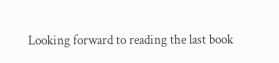Looking forward to reading the last book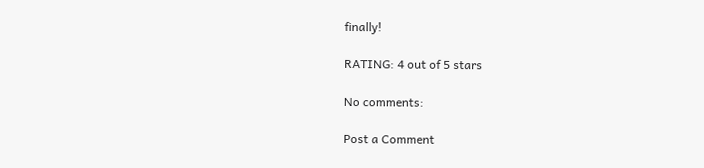finally!

RATING: 4 out of 5 stars

No comments:

Post a Comment